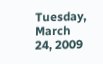Tuesday, March 24, 2009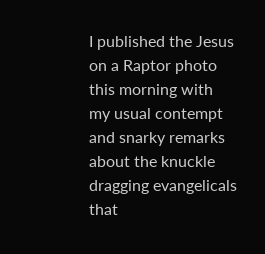I published the Jesus on a Raptor photo this morning with my usual contempt and snarky remarks about the knuckle dragging evangelicals that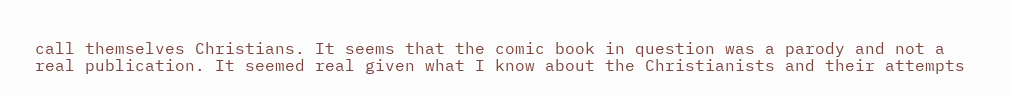call themselves Christians. It seems that the comic book in question was a parody and not a real publication. It seemed real given what I know about the Christianists and their attempts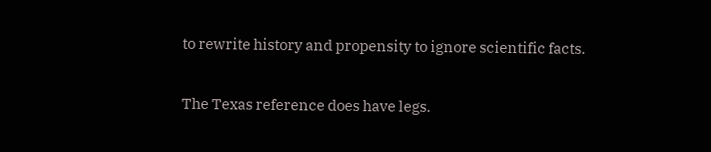to rewrite history and propensity to ignore scientific facts.


The Texas reference does have legs.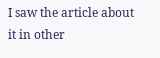I saw the article about it in other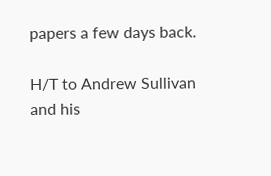papers a few days back.

H/T to Andrew Sullivan and his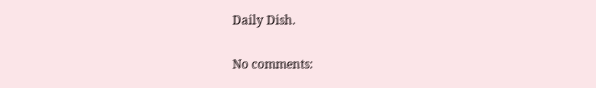Daily Dish.

No comments: